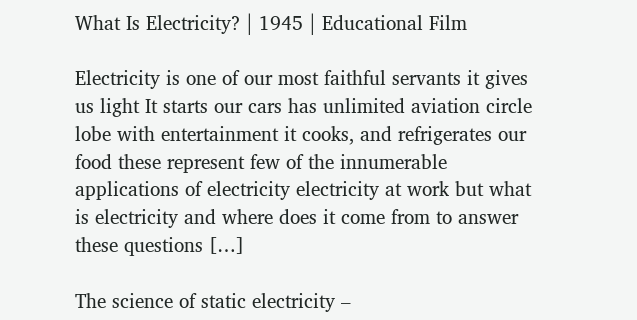What Is Electricity? | 1945 | Educational Film

Electricity is one of our most faithful servants it gives us light It starts our cars has unlimited aviation circle lobe with entertainment it cooks, and refrigerates our food these represent few of the innumerable applications of electricity electricity at work but what is electricity and where does it come from to answer these questions […]

The science of static electricity –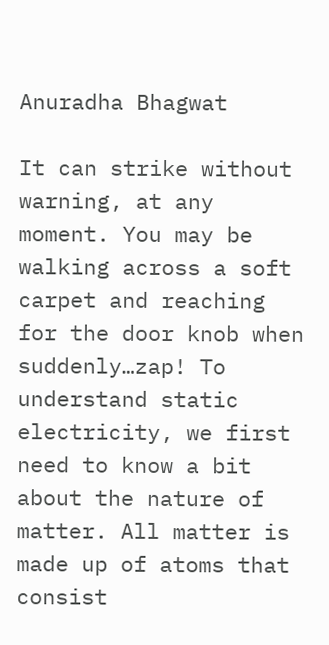Anuradha Bhagwat

It can strike without warning, at any moment. You may be walking across a soft carpet and reaching for the door knob when suddenly…zap! To understand static electricity, we first need to know a bit about the nature of matter. All matter is made up of atoms that consist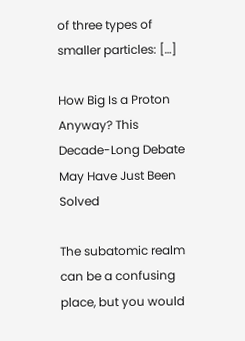of three types of smaller particles: […]

How Big Is a Proton Anyway? This Decade-Long Debate May Have Just Been Solved

The subatomic realm can be a confusing place, but you would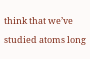think that we’ve studied atoms long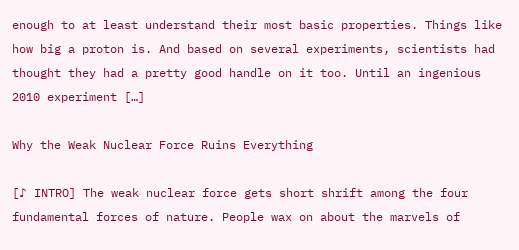enough to at least understand their most basic properties. Things like how big a proton is. And based on several experiments, scientists had thought they had a pretty good handle on it too. Until an ingenious 2010 experiment […]

Why the Weak Nuclear Force Ruins Everything

[♪ INTRO] The weak nuclear force gets short shrift among the four fundamental forces of nature. People wax on about the marvels of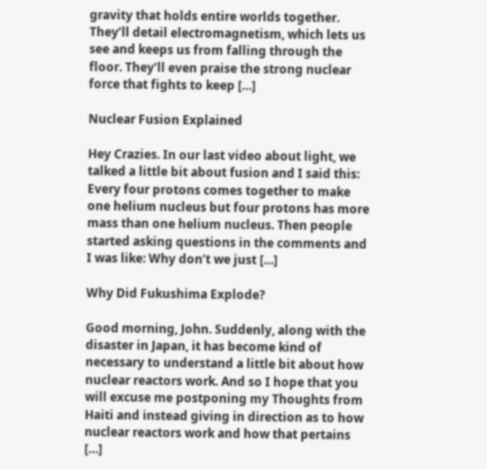gravity that holds entire worlds together. They’ll detail electromagnetism, which lets us see and keeps us from falling through the floor. They’ll even praise the strong nuclear force that fights to keep […]

Nuclear Fusion Explained

Hey Crazies. In our last video about light, we talked a little bit about fusion and I said this: Every four protons comes together to make one helium nucleus but four protons has more mass than one helium nucleus. Then people started asking questions in the comments and I was like: Why don’t we just […]

Why Did Fukushima Explode?

Good morning, John. Suddenly, along with the disaster in Japan, it has become kind of necessary to understand a little bit about how nuclear reactors work. And so I hope that you will excuse me postponing my Thoughts from Haiti and instead giving in direction as to how nuclear reactors work and how that pertains […]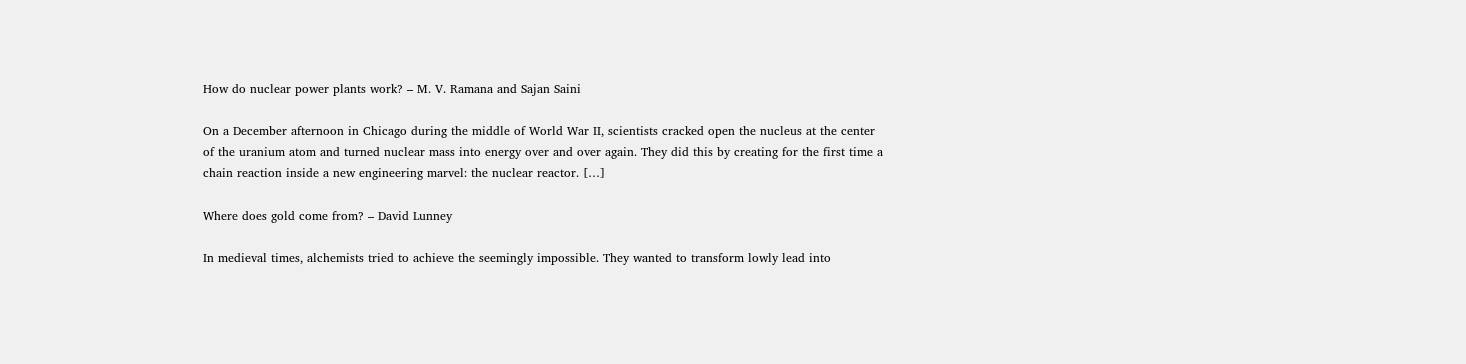How do nuclear power plants work? – M. V. Ramana and Sajan Saini

On a December afternoon in Chicago during the middle of World War II, scientists cracked open the nucleus at the center of the uranium atom and turned nuclear mass into energy over and over again. They did this by creating for the first time a chain reaction inside a new engineering marvel: the nuclear reactor. […]

Where does gold come from? – David Lunney

In medieval times, alchemists tried to achieve the seemingly impossible. They wanted to transform lowly lead into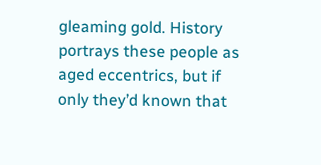gleaming gold. History portrays these people as aged eccentrics, but if only they’d known that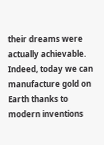their dreams were actually achievable. Indeed, today we can manufacture gold on Earth thanks to modern inventions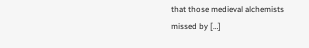that those medieval alchemists missed by […]